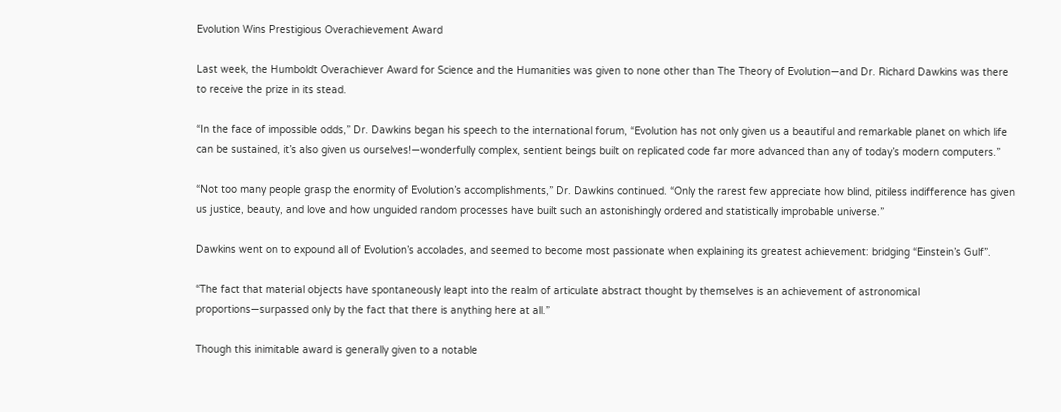Evolution Wins Prestigious Overachievement Award

Last week, the Humboldt Overachiever Award for Science and the Humanities was given to none other than The Theory of Evolution—and Dr. Richard Dawkins was there to receive the prize in its stead.

“In the face of impossible odds,” Dr. Dawkins began his speech to the international forum, “Evolution has not only given us a beautiful and remarkable planet on which life can be sustained, it’s also given us ourselves!—wonderfully complex, sentient beings built on replicated code far more advanced than any of today’s modern computers.”

“Not too many people grasp the enormity of Evolution’s accomplishments,” Dr. Dawkins continued. “Only the rarest few appreciate how blind, pitiless indifference has given us justice, beauty, and love and how unguided random processes have built such an astonishingly ordered and statistically improbable universe.”

Dawkins went on to expound all of Evolution’s accolades, and seemed to become most passionate when explaining its greatest achievement: bridging “Einstein’s Gulf”.

“The fact that material objects have spontaneously leapt into the realm of articulate abstract thought by themselves is an achievement of astronomical proportions—surpassed only by the fact that there is anything here at all.”

Though this inimitable award is generally given to a notable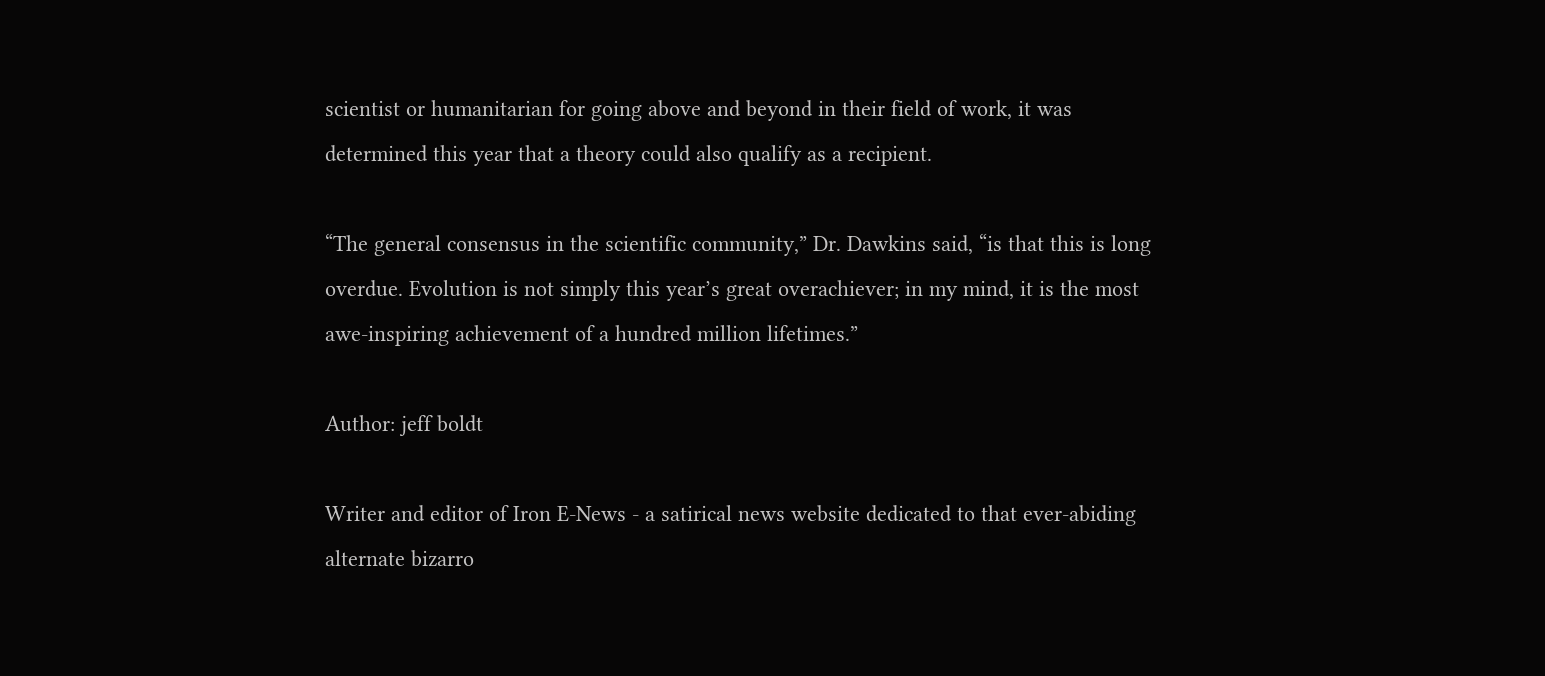scientist or humanitarian for going above and beyond in their field of work, it was determined this year that a theory could also qualify as a recipient.

“The general consensus in the scientific community,” Dr. Dawkins said, “is that this is long overdue. Evolution is not simply this year’s great overachiever; in my mind, it is the most awe-inspiring achievement of a hundred million lifetimes.”

Author: jeff boldt

Writer and editor of Iron E-News - a satirical news website dedicated to that ever-abiding alternate bizarro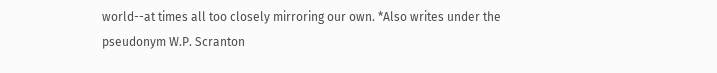world--at times all too closely mirroring our own. *Also writes under the pseudonym W.P. Scranton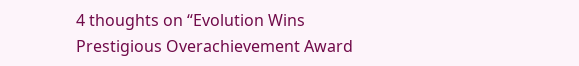4 thoughts on “Evolution Wins Prestigious Overachievement Award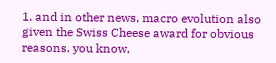1. and in other news, macro evolution also given the Swiss Cheese award for obvious reasons. you know,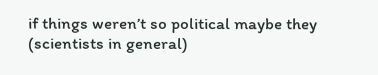if things weren’t so political maybe they (scientists in general)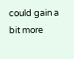could gain a bit more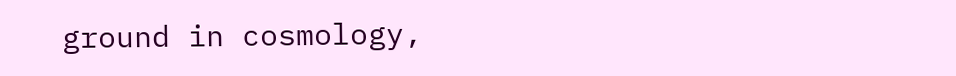ground in cosmology,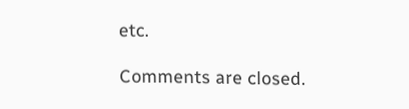etc.

Comments are closed.